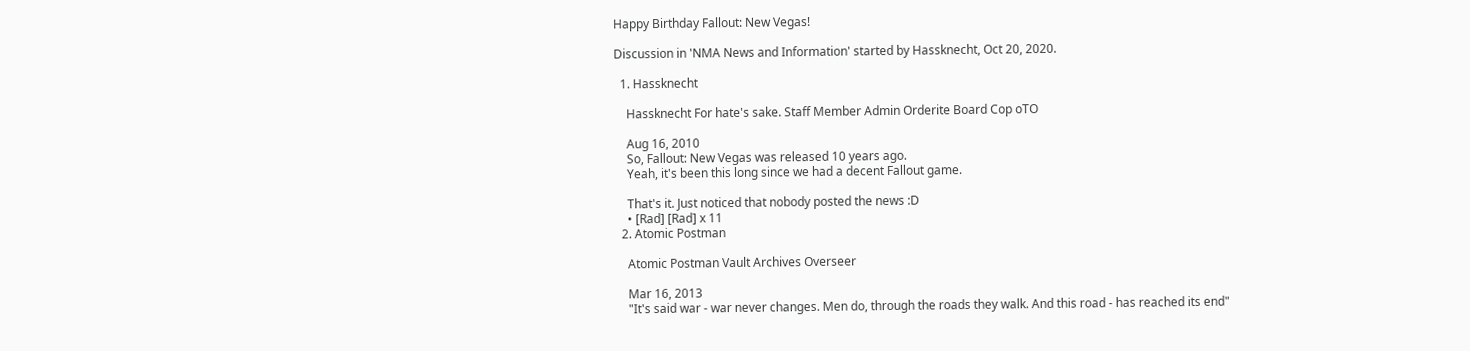Happy Birthday Fallout: New Vegas!

Discussion in 'NMA News and Information' started by Hassknecht, Oct 20, 2020.

  1. Hassknecht

    Hassknecht For hate's sake. Staff Member Admin Orderite Board Cop oTO

    Aug 16, 2010
    So, Fallout: New Vegas was released 10 years ago.
    Yeah, it's been this long since we had a decent Fallout game.

    That's it. Just noticed that nobody posted the news :D
    • [Rad] [Rad] x 11
  2. Atomic Postman

    Atomic Postman Vault Archives Overseer

    Mar 16, 2013
    "It's said war - war never changes. Men do, through the roads they walk. And this road - has reached its end"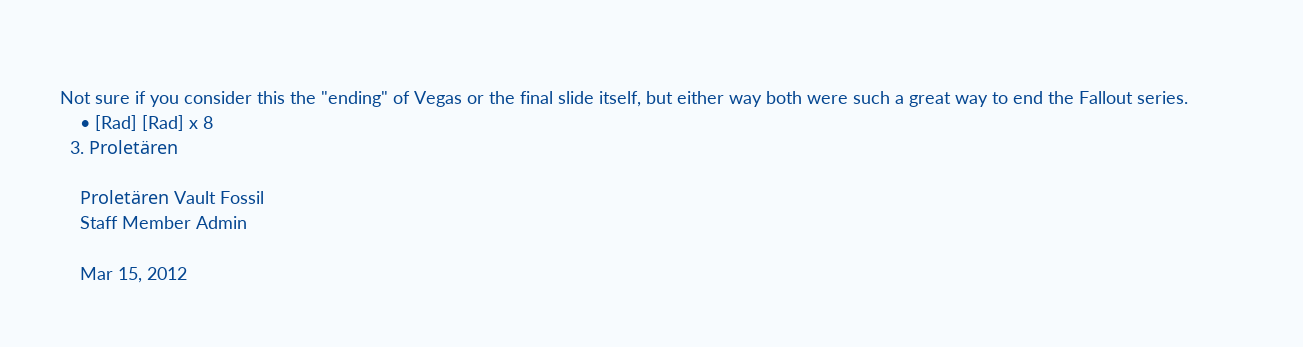Not sure if you consider this the "ending" of Vegas or the final slide itself, but either way both were such a great way to end the Fallout series.
    • [Rad] [Rad] x 8
  3. Proletären

    Proletären Vault Fossil
    Staff Member Admin

    Mar 15, 2012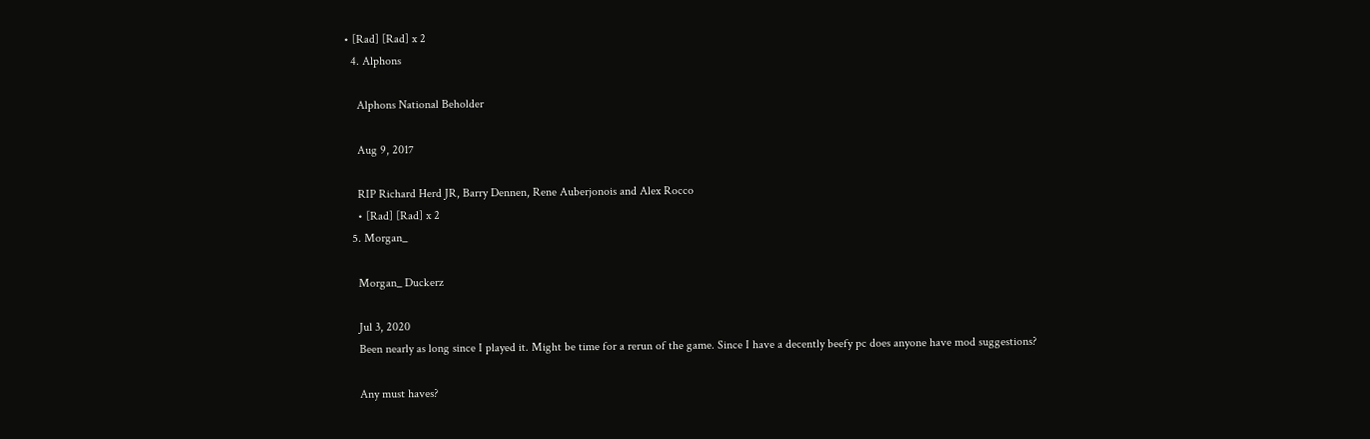• [Rad] [Rad] x 2
  4. Alphons

    Alphons National Beholder

    Aug 9, 2017

    RIP Richard Herd JR, Barry Dennen, Rene Auberjonois and Alex Rocco
    • [Rad] [Rad] x 2
  5. Morgan_

    Morgan_ Duckerz

    Jul 3, 2020
    Been nearly as long since I played it. Might be time for a rerun of the game. Since I have a decently beefy pc does anyone have mod suggestions?

    Any must haves?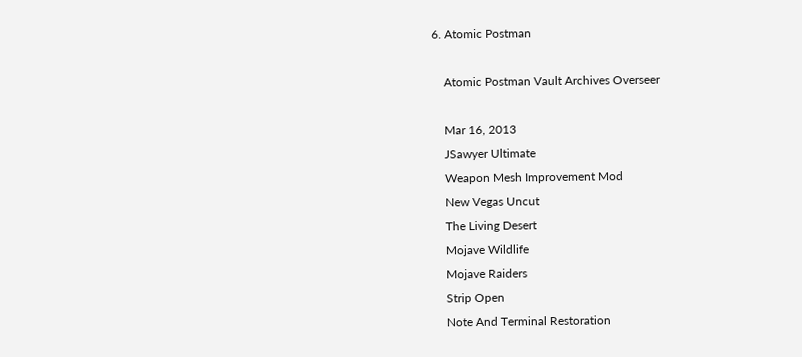6. Atomic Postman

    Atomic Postman Vault Archives Overseer

    Mar 16, 2013
    JSawyer Ultimate
    Weapon Mesh Improvement Mod
    New Vegas Uncut
    The Living Desert
    Mojave Wildlife
    Mojave Raiders
    Strip Open
    Note And Terminal Restoration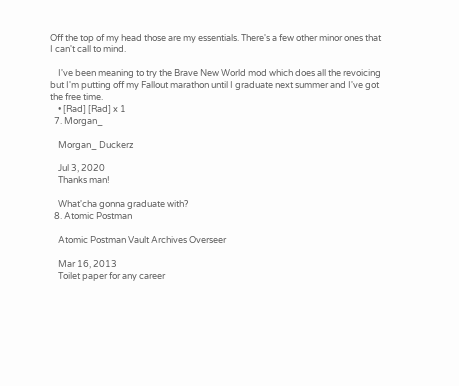Off the top of my head those are my essentials. There's a few other minor ones that I can't call to mind.

    I've been meaning to try the Brave New World mod which does all the revoicing but I'm putting off my Fallout marathon until I graduate next summer and I've got the free time.
    • [Rad] [Rad] x 1
  7. Morgan_

    Morgan_ Duckerz

    Jul 3, 2020
    Thanks man!

    What'cha gonna graduate with?
  8. Atomic Postman

    Atomic Postman Vault Archives Overseer

    Mar 16, 2013
    Toilet paper for any career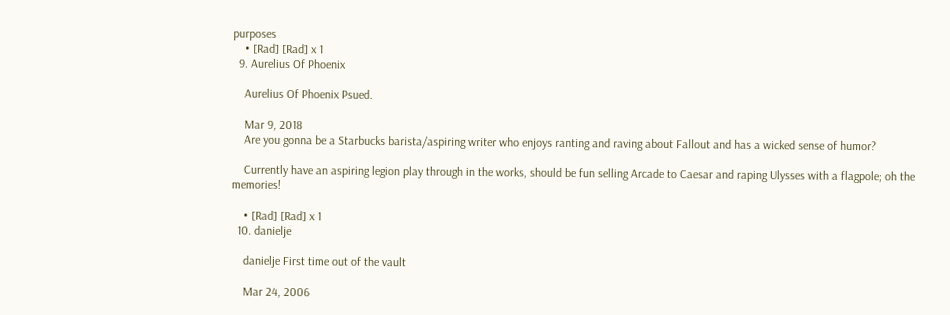purposes
    • [Rad] [Rad] x 1
  9. Aurelius Of Phoenix

    Aurelius Of Phoenix Psued.

    Mar 9, 2018
    Are you gonna be a Starbucks barista/aspiring writer who enjoys ranting and raving about Fallout and has a wicked sense of humor?

    Currently have an aspiring legion play through in the works, should be fun selling Arcade to Caesar and raping Ulysses with a flagpole; oh the memories!

    • [Rad] [Rad] x 1
  10. danielje

    danielje First time out of the vault

    Mar 24, 2006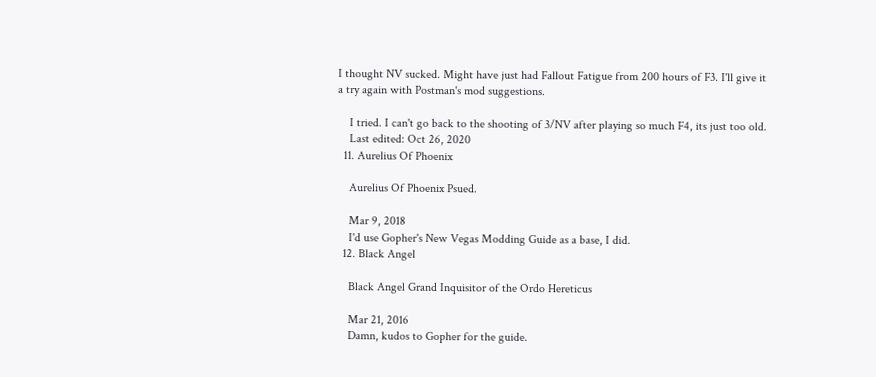I thought NV sucked. Might have just had Fallout Fatigue from 200 hours of F3. I'll give it a try again with Postman's mod suggestions.

    I tried. I can't go back to the shooting of 3/NV after playing so much F4, its just too old.
    Last edited: Oct 26, 2020
  11. Aurelius Of Phoenix

    Aurelius Of Phoenix Psued.

    Mar 9, 2018
    I'd use Gopher's New Vegas Modding Guide as a base, I did.
  12. Black Angel

    Black Angel Grand Inquisitor of the Ordo Hereticus

    Mar 21, 2016
    Damn, kudos to Gopher for the guide.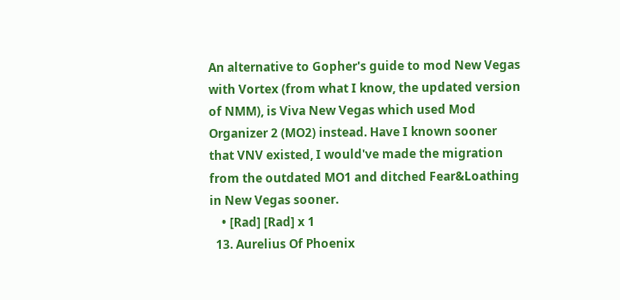An alternative to Gopher's guide to mod New Vegas with Vortex (from what I know, the updated version of NMM), is Viva New Vegas which used Mod Organizer 2 (MO2) instead. Have I known sooner that VNV existed, I would've made the migration from the outdated MO1 and ditched Fear&Loathing in New Vegas sooner.
    • [Rad] [Rad] x 1
  13. Aurelius Of Phoenix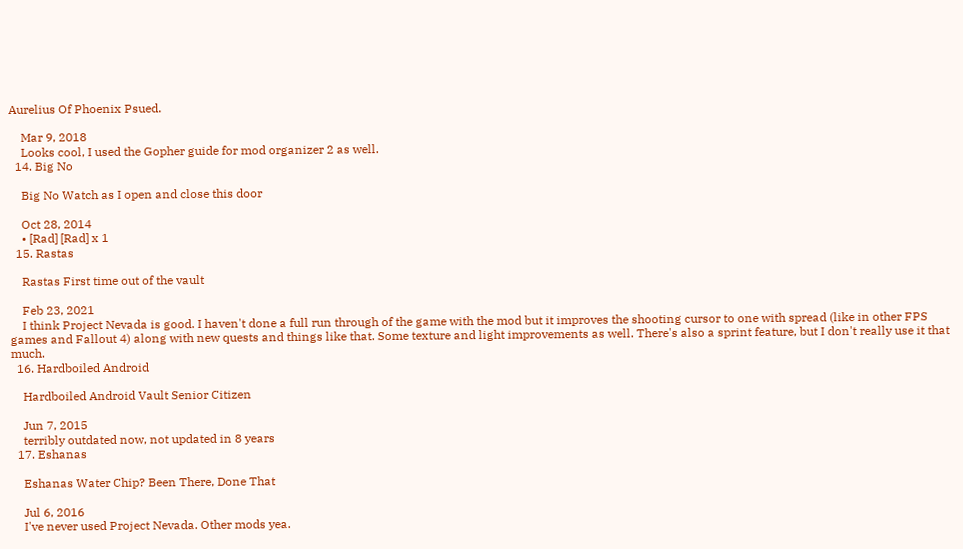Aurelius Of Phoenix Psued.

    Mar 9, 2018
    Looks cool, I used the Gopher guide for mod organizer 2 as well.
  14. Big No

    Big No Watch as I open and close this door

    Oct 28, 2014
    • [Rad] [Rad] x 1
  15. Rastas

    Rastas First time out of the vault

    Feb 23, 2021
    I think Project Nevada is good. I haven't done a full run through of the game with the mod but it improves the shooting cursor to one with spread (like in other FPS games and Fallout 4) along with new quests and things like that. Some texture and light improvements as well. There's also a sprint feature, but I don't really use it that much.
  16. Hardboiled Android

    Hardboiled Android Vault Senior Citizen

    Jun 7, 2015
    terribly outdated now, not updated in 8 years
  17. Eshanas

    Eshanas Water Chip? Been There, Done That

    Jul 6, 2016
    I've never used Project Nevada. Other mods yea.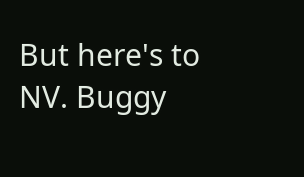But here's to NV. Buggy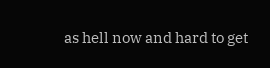as hell now and hard to get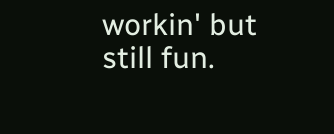workin' but still fun.